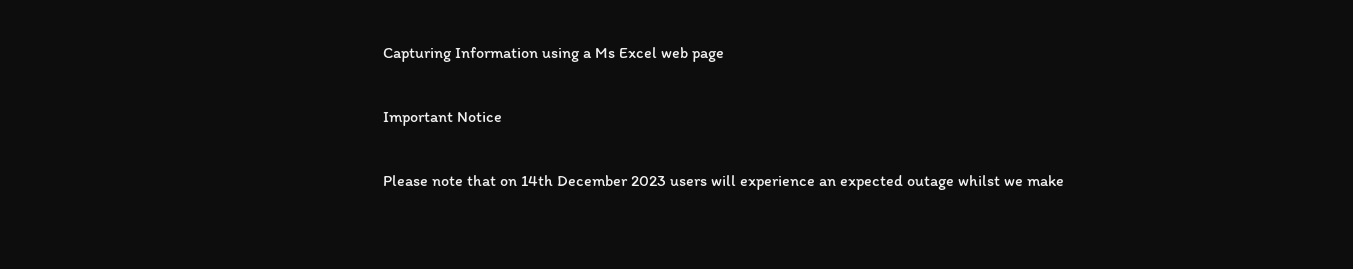Capturing Information using a Ms Excel web page

Important Notice

Please note that on 14th December 2023 users will experience an expected outage whilst we make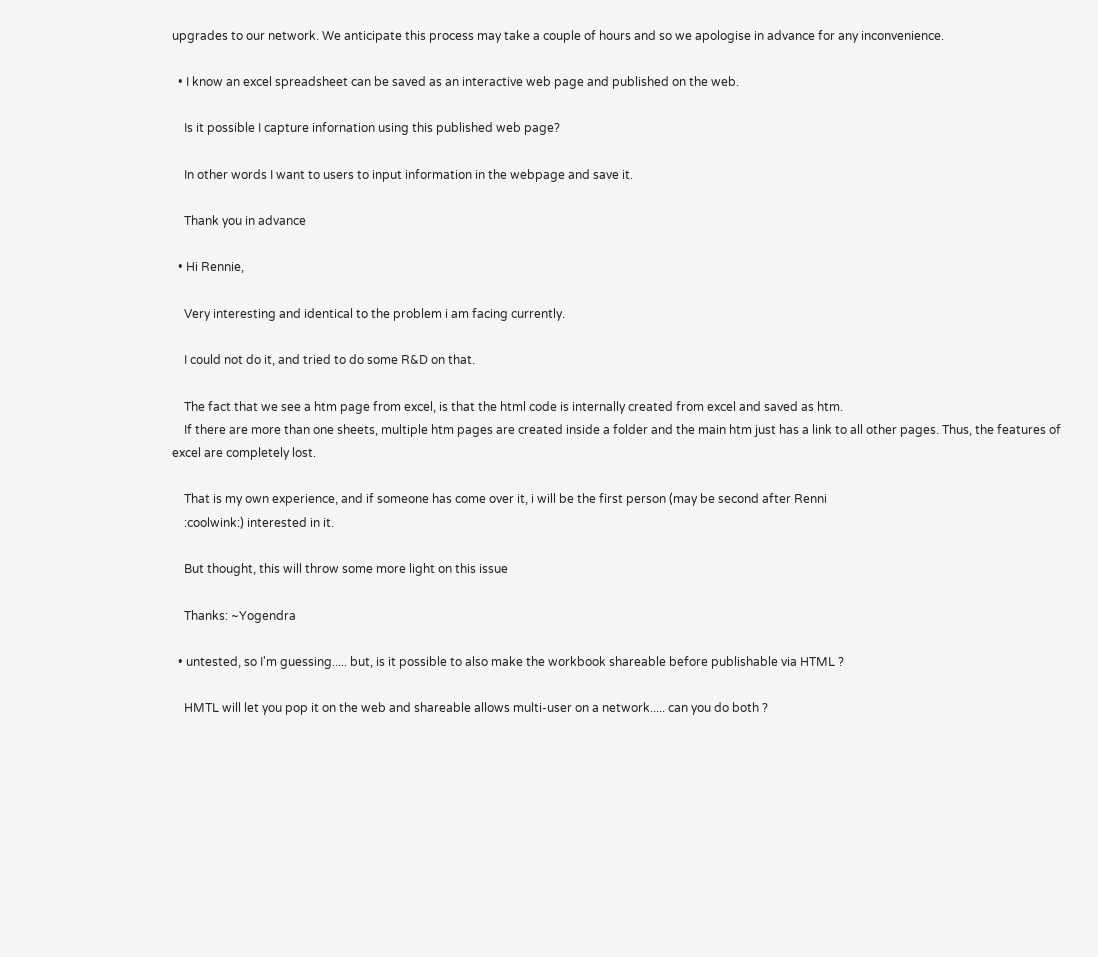upgrades to our network. We anticipate this process may take a couple of hours and so we apologise in advance for any inconvenience.

  • I know an excel spreadsheet can be saved as an interactive web page and published on the web.

    Is it possible I capture infornation using this published web page?

    In other words I want to users to input information in the webpage and save it.

    Thank you in advance

  • Hi Rennie,

    Very interesting and identical to the problem i am facing currently.

    I could not do it, and tried to do some R&D on that.

    The fact that we see a htm page from excel, is that the html code is internally created from excel and saved as htm.
    If there are more than one sheets, multiple htm pages are created inside a folder and the main htm just has a link to all other pages. Thus, the features of excel are completely lost.

    That is my own experience, and if someone has come over it, i will be the first person (may be second after Renni
    :coolwink:) interested in it.

    But thought, this will throw some more light on this issue

    Thanks: ~Yogendra

  • untested, so I'm guessing..... but, is it possible to also make the workbook shareable before publishable via HTML ?

    HMTL will let you pop it on the web and shareable allows multi-user on a network..... can you do both ?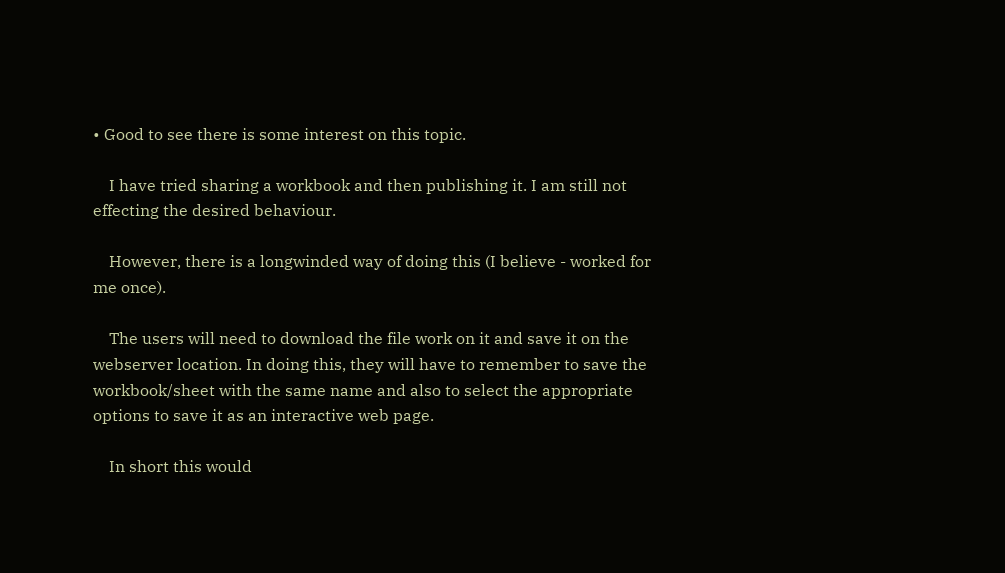• Good to see there is some interest on this topic.

    I have tried sharing a workbook and then publishing it. I am still not effecting the desired behaviour.

    However, there is a longwinded way of doing this (I believe - worked for me once).

    The users will need to download the file work on it and save it on the webserver location. In doing this, they will have to remember to save the workbook/sheet with the same name and also to select the appropriate options to save it as an interactive web page.

    In short this would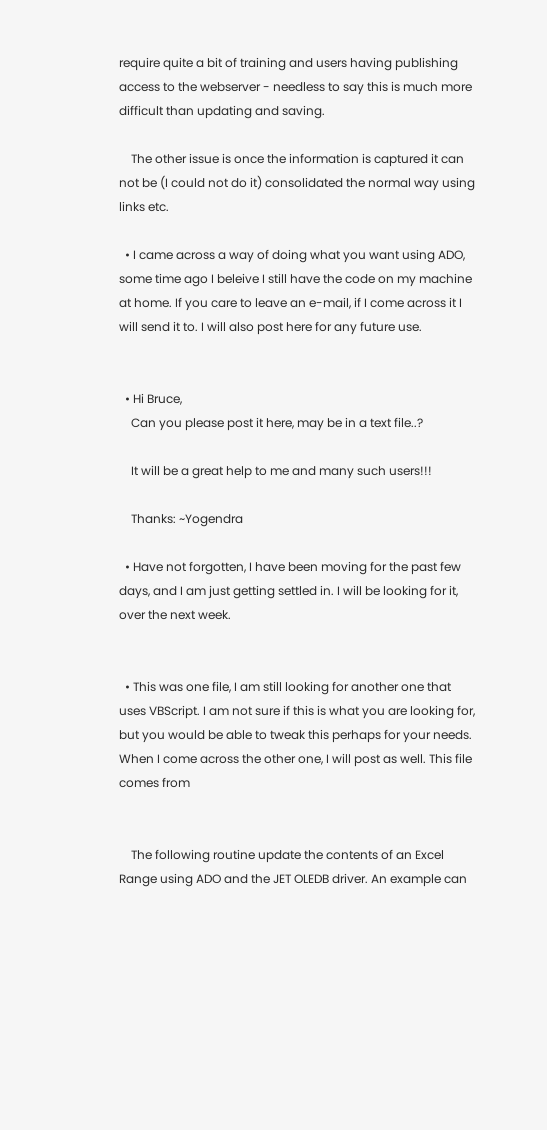require quite a bit of training and users having publishing access to the webserver - needless to say this is much more difficult than updating and saving.

    The other issue is once the information is captured it can not be (I could not do it) consolidated the normal way using links etc.

  • I came across a way of doing what you want using ADO, some time ago I beleive I still have the code on my machine at home. If you care to leave an e-mail, if I come across it I will send it to. I will also post here for any future use.


  • Hi Bruce,
    Can you please post it here, may be in a text file..?

    It will be a great help to me and many such users!!!

    Thanks: ~Yogendra

  • Have not forgotten, I have been moving for the past few days, and I am just getting settled in. I will be looking for it, over the next week.


  • This was one file, I am still looking for another one that uses VBScript. I am not sure if this is what you are looking for, but you would be able to tweak this perhaps for your needs. When I come across the other one, I will post as well. This file comes from


    The following routine update the contents of an Excel Range using ADO and the JET OLEDB driver. An example can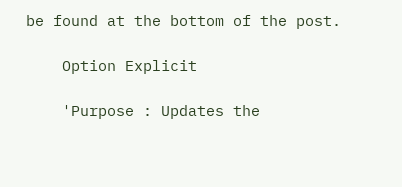be found at the bottom of the post.

    Option Explicit

    'Purpose : Updates the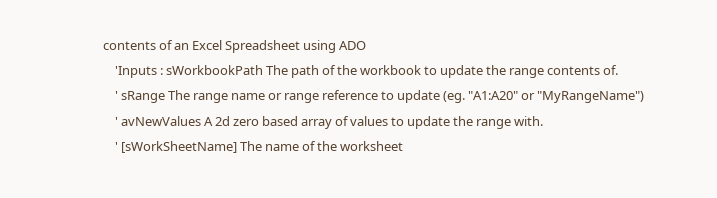contents of an Excel Spreadsheet using ADO
    'Inputs : sWorkbookPath The path of the workbook to update the range contents of.
    ' sRange The range name or range reference to update (eg. "A1:A20" or "MyRangeName")
    ' avNewValues A 2d zero based array of values to update the range with.
    ' [sWorkSheetName] The name of the worksheet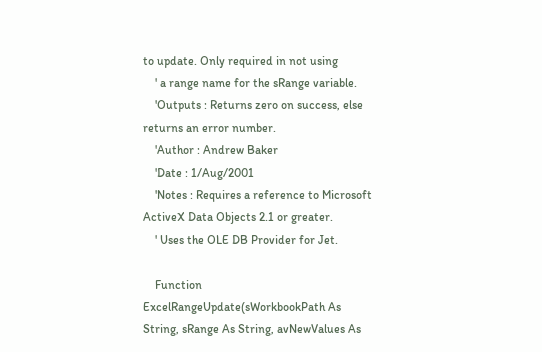to update. Only required in not using
    ' a range name for the sRange variable.
    'Outputs : Returns zero on success, else returns an error number.
    'Author : Andrew Baker
    'Date : 1/Aug/2001
    'Notes : Requires a reference to Microsoft ActiveX Data Objects 2.1 or greater.
    ' Uses the OLE DB Provider for Jet.

    Function ExcelRangeUpdate(sWorkbookPath As String, sRange As String, avNewValues As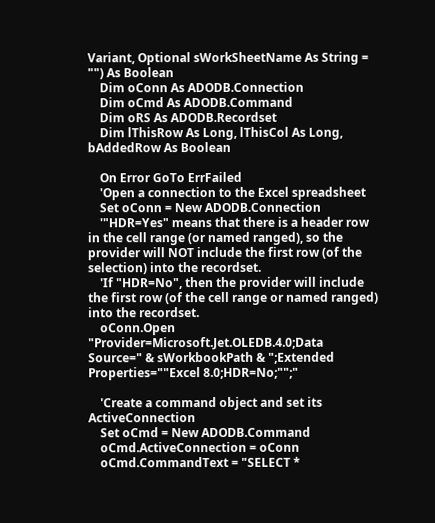Variant, Optional sWorkSheetName As String = "") As Boolean
    Dim oConn As ADODB.Connection
    Dim oCmd As ADODB.Command
    Dim oRS As ADODB.Recordset
    Dim lThisRow As Long, lThisCol As Long, bAddedRow As Boolean

    On Error GoTo ErrFailed
    'Open a connection to the Excel spreadsheet
    Set oConn = New ADODB.Connection
    '"HDR=Yes" means that there is a header row in the cell range (or named ranged), so the provider will NOT include the first row (of the selection) into the recordset.
    'If "HDR=No", then the provider will include the first row (of the cell range or named ranged) into the recordset.
    oConn.Open "Provider=Microsoft.Jet.OLEDB.4.0;Data Source=" & sWorkbookPath & ";Extended Properties=""Excel 8.0;HDR=No;"";"

    'Create a command object and set its ActiveConnection
    Set oCmd = New ADODB.Command
    oCmd.ActiveConnection = oConn
    oCmd.CommandText = "SELECT *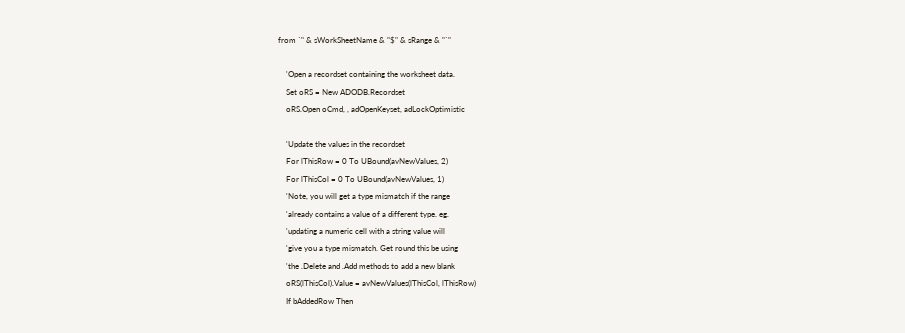from `" & sWorkSheetName & "$" & sRange & "`"

    'Open a recordset containing the worksheet data.
    Set oRS = New ADODB.Recordset
    oRS.Open oCmd, , adOpenKeyset, adLockOptimistic

    'Update the values in the recordset
    For lThisRow = 0 To UBound(avNewValues, 2)
    For lThisCol = 0 To UBound(avNewValues, 1)
    'Note, you will get a type mismatch if the range
    'already contains a value of a different type. eg.
    'updating a numeric cell with a string value will
    'give you a type mismatch. Get round this be using
    'the .Delete and .Add methods to add a new blank
    oRS(lThisCol).Value = avNewValues(lThisCol, lThisRow)
    If bAddedRow Then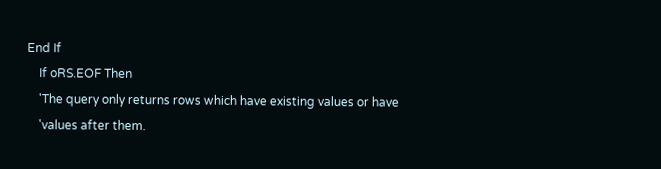End If
    If oRS.EOF Then
    'The query only returns rows which have existing values or have
    'values after them.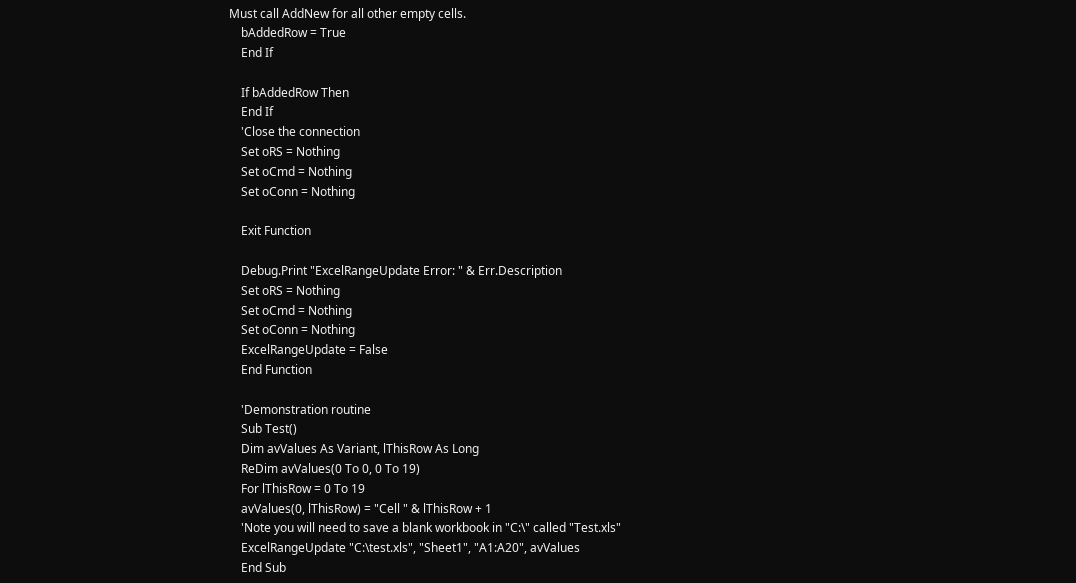Must call AddNew for all other empty cells.
    bAddedRow = True
    End If

    If bAddedRow Then
    End If
    'Close the connection
    Set oRS = Nothing
    Set oCmd = Nothing
    Set oConn = Nothing

    Exit Function

    Debug.Print "ExcelRangeUpdate Error: " & Err.Description
    Set oRS = Nothing
    Set oCmd = Nothing
    Set oConn = Nothing
    ExcelRangeUpdate = False
    End Function

    'Demonstration routine
    Sub Test()
    Dim avValues As Variant, lThisRow As Long
    ReDim avValues(0 To 0, 0 To 19)
    For lThisRow = 0 To 19
    avValues(0, lThisRow) = "Cell " & lThisRow + 1
    'Note you will need to save a blank workbook in "C:\" called "Test.xls"
    ExcelRangeUpdate "C:\test.xls", "Sheet1", "A1:A20", avValues
    End Sub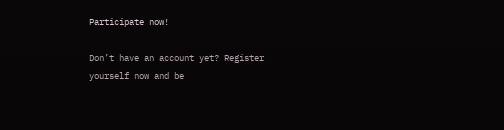Participate now!

Don’t have an account yet? Register yourself now and be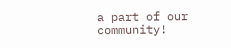a part of our community!